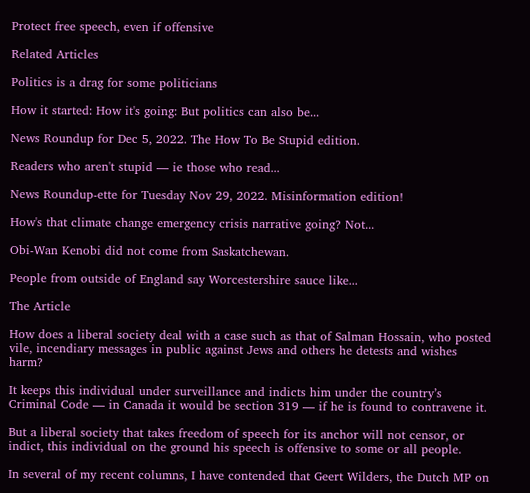Protect free speech, even if offensive

Related Articles

Politics is a drag for some politicians

How it started: How it's going: But politics can also be...

News Roundup for Dec 5, 2022. The How To Be Stupid edition.

Readers who aren't stupid — ie those who read...

News Roundup-ette for Tuesday Nov 29, 2022. Misinformation edition!

How's that climate change emergency crisis narrative going? Not...

Obi-Wan Kenobi did not come from Saskatchewan.

People from outside of England say Worcestershire sauce like...

The Article

How does a liberal society deal with a case such as that of Salman Hossain, who posted vile, incendiary messages in public against Jews and others he detests and wishes harm?

It keeps this individual under surveillance and indicts him under the country’s Criminal Code — in Canada it would be section 319 — if he is found to contravene it.

But a liberal society that takes freedom of speech for its anchor will not censor, or indict, this individual on the ground his speech is offensive to some or all people.

In several of my recent columns, I have contended that Geert Wilders, the Dutch MP on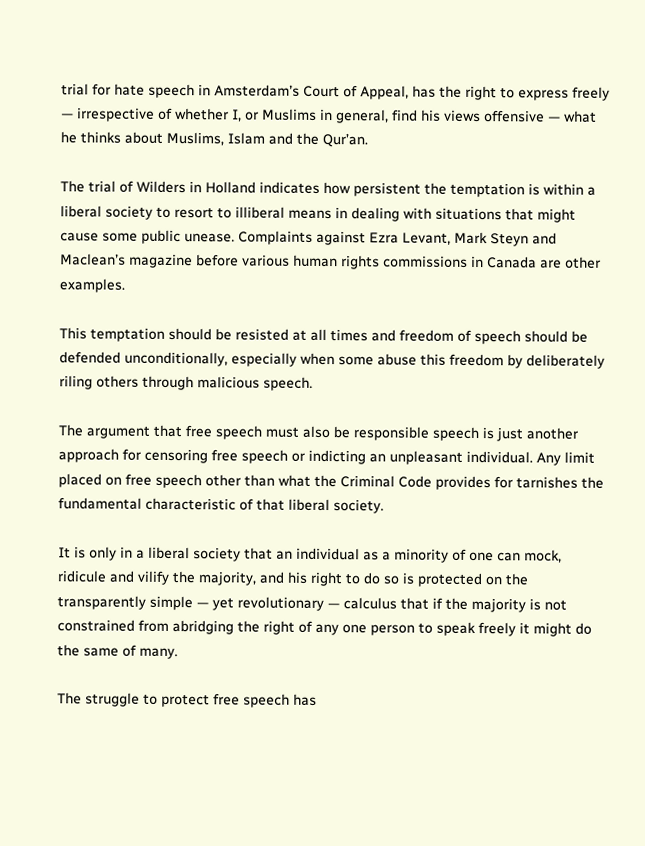trial for hate speech in Amsterdam’s Court of Appeal, has the right to express freely — irrespective of whether I, or Muslims in general, find his views offensive — what he thinks about Muslims, Islam and the Qur’an.

The trial of Wilders in Holland indicates how persistent the temptation is within a liberal society to resort to illiberal means in dealing with situations that might cause some public unease. Complaints against Ezra Levant, Mark Steyn and Maclean’s magazine before various human rights commissions in Canada are other examples.

This temptation should be resisted at all times and freedom of speech should be defended unconditionally, especially when some abuse this freedom by deliberately riling others through malicious speech.

The argument that free speech must also be responsible speech is just another approach for censoring free speech or indicting an unpleasant individual. Any limit placed on free speech other than what the Criminal Code provides for tarnishes the fundamental characteristic of that liberal society.

It is only in a liberal society that an individual as a minority of one can mock, ridicule and vilify the majority, and his right to do so is protected on the transparently simple — yet revolutionary — calculus that if the majority is not constrained from abridging the right of any one person to speak freely it might do the same of many.

The struggle to protect free speech has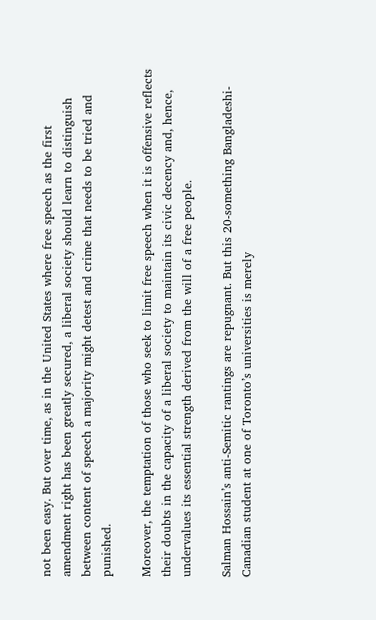not been easy. But over time, as in the United States where free speech as the first amendment right has been greatly secured, a liberal society should learn to distinguish between content of speech a majority might detest and crime that needs to be tried and punished.

Moreover, the temptation of those who seek to limit free speech when it is offensive reflects their doubts in the capacity of a liberal society to maintain its civic decency and, hence, undervalues its essential strength derived from the will of a free people.

Salman Hossain’s anti-Semitic rantings are repugnant. But this 20-something Bangladeshi-Canadian student at one of Toronto’s universities is merely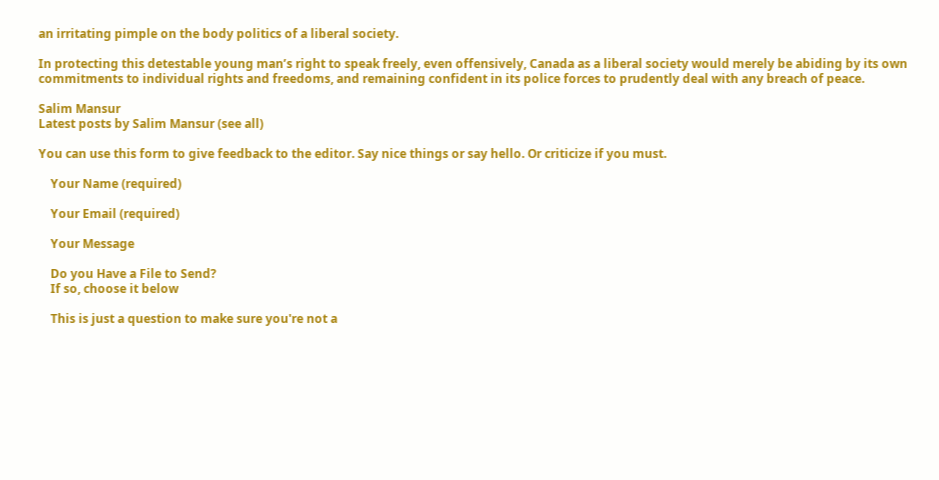an irritating pimple on the body politics of a liberal society.

In protecting this detestable young man’s right to speak freely, even offensively, Canada as a liberal society would merely be abiding by its own commitments to individual rights and freedoms, and remaining confident in its police forces to prudently deal with any breach of peace.

Salim Mansur
Latest posts by Salim Mansur (see all)

You can use this form to give feedback to the editor. Say nice things or say hello. Or criticize if you must.

    Your Name (required)

    Your Email (required)

    Your Message

    Do you Have a File to Send?
    If so, choose it below

    This is just a question to make sure you're not a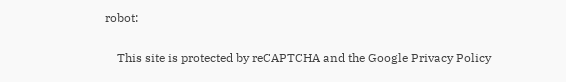robot:

    This site is protected by reCAPTCHA and the Google Privacy Policy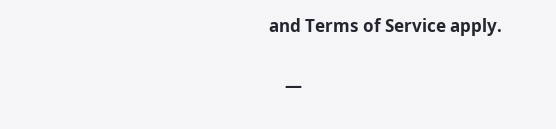and Terms of Service apply.

    —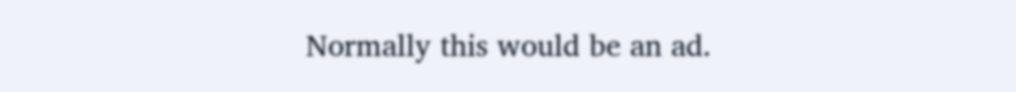Normally this would be an ad.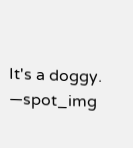It's a doggy. —spot_img